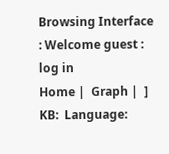Browsing Interface : Welcome guest : log in
Home |  Graph |  ]  KB:  Language: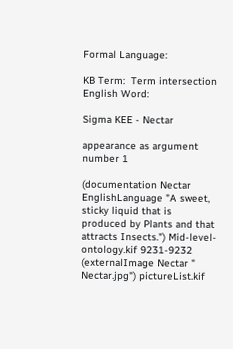Formal Language:

KB Term:  Term intersection
English Word:

Sigma KEE - Nectar

appearance as argument number 1

(documentation Nectar EnglishLanguage "A sweet, sticky liquid that is produced by Plants and that attracts Insects.") Mid-level-ontology.kif 9231-9232
(externalImage Nectar " Nectar.jpg") pictureList.kif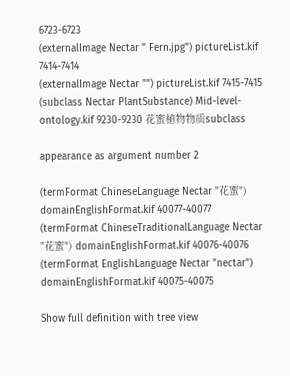6723-6723
(externalImage Nectar " Fern.jpg") pictureList.kif 7414-7414
(externalImage Nectar "") pictureList.kif 7415-7415
(subclass Nectar PlantSubstance) Mid-level-ontology.kif 9230-9230 花蜜植物物质subclass

appearance as argument number 2

(termFormat ChineseLanguage Nectar "花蜜") domainEnglishFormat.kif 40077-40077
(termFormat ChineseTraditionalLanguage Nectar "花蜜") domainEnglishFormat.kif 40076-40076
(termFormat EnglishLanguage Nectar "nectar") domainEnglishFormat.kif 40075-40075

Show full definition with tree view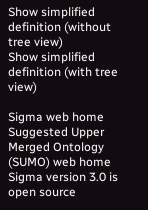Show simplified definition (without tree view)
Show simplified definition (with tree view)

Sigma web home      Suggested Upper Merged Ontology (SUMO) web home
Sigma version 3.0 is open source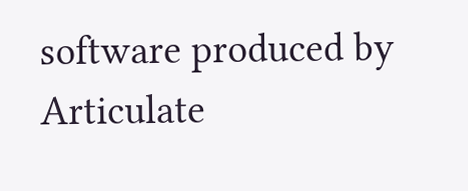software produced by Articulate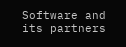Software and its partners